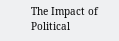The Impact of Political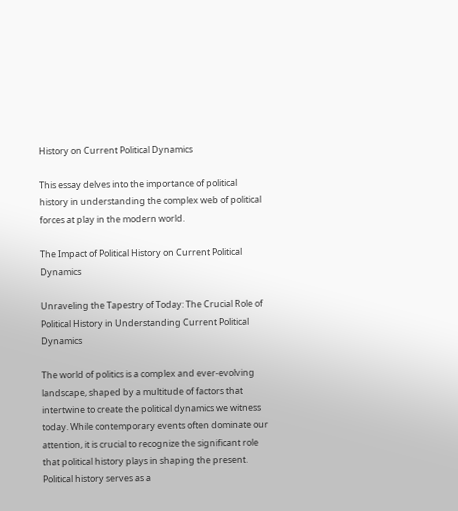History on Current Political Dynamics

This essay delves into the importance of political history in understanding the complex web of political forces at play in the modern world.

The Impact of Political History on Current Political Dynamics

Unraveling the Tapestry of Today: The Crucial Role of Political History in Understanding Current Political Dynamics

The world of politics is a complex and ever-evolving landscape, shaped by a multitude of factors that intertwine to create the political dynamics we witness today. While contemporary events often dominate our attention, it is crucial to recognize the significant role that political history plays in shaping the present. Political history serves as a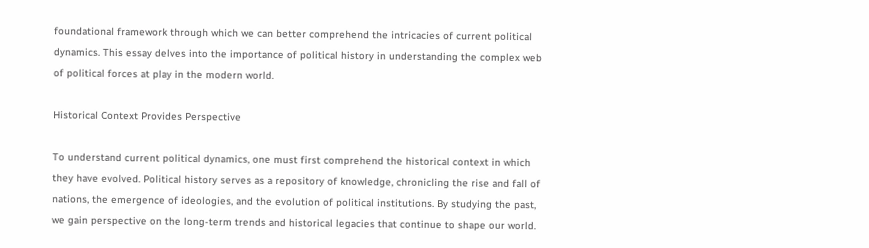foundational framework through which we can better comprehend the intricacies of current political dynamics. This essay delves into the importance of political history in understanding the complex web of political forces at play in the modern world.

Historical Context Provides Perspective

To understand current political dynamics, one must first comprehend the historical context in which they have evolved. Political history serves as a repository of knowledge, chronicling the rise and fall of nations, the emergence of ideologies, and the evolution of political institutions. By studying the past, we gain perspective on the long-term trends and historical legacies that continue to shape our world.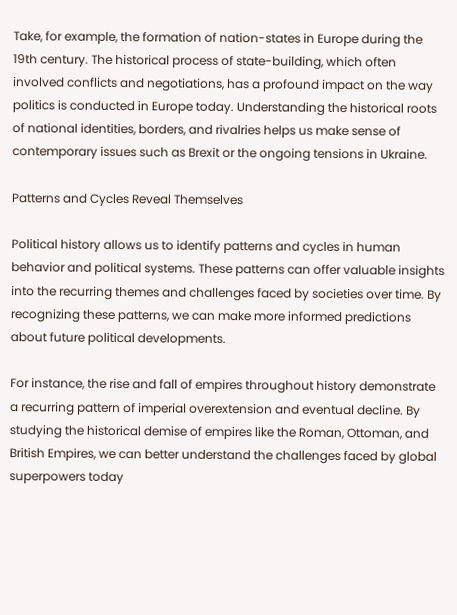Take, for example, the formation of nation-states in Europe during the 19th century. The historical process of state-building, which often involved conflicts and negotiations, has a profound impact on the way politics is conducted in Europe today. Understanding the historical roots of national identities, borders, and rivalries helps us make sense of contemporary issues such as Brexit or the ongoing tensions in Ukraine.

Patterns and Cycles Reveal Themselves

Political history allows us to identify patterns and cycles in human behavior and political systems. These patterns can offer valuable insights into the recurring themes and challenges faced by societies over time. By recognizing these patterns, we can make more informed predictions about future political developments.

For instance, the rise and fall of empires throughout history demonstrate a recurring pattern of imperial overextension and eventual decline. By studying the historical demise of empires like the Roman, Ottoman, and British Empires, we can better understand the challenges faced by global superpowers today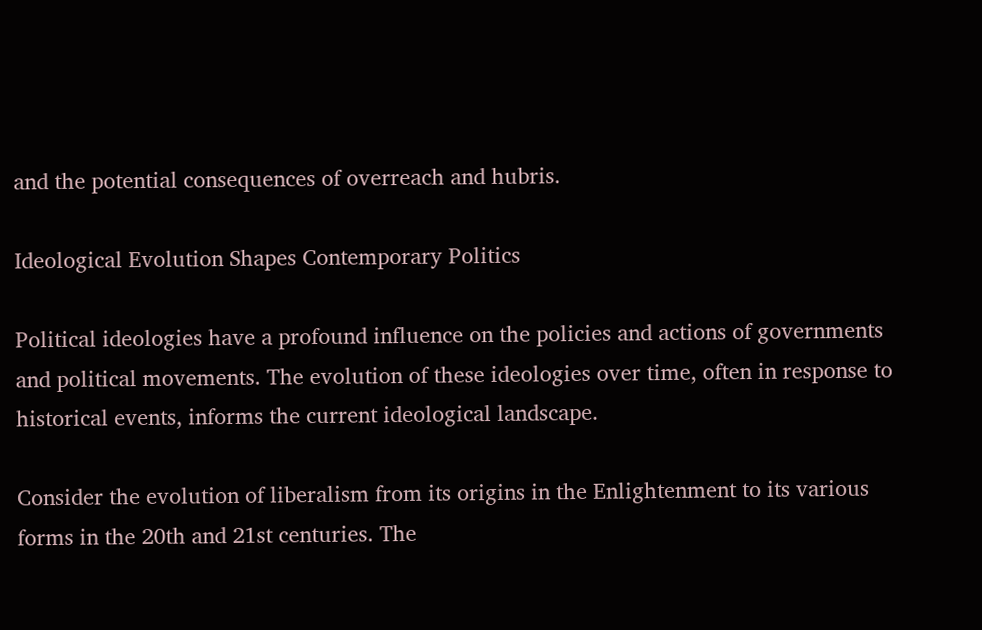and the potential consequences of overreach and hubris.

Ideological Evolution Shapes Contemporary Politics

Political ideologies have a profound influence on the policies and actions of governments and political movements. The evolution of these ideologies over time, often in response to historical events, informs the current ideological landscape.

Consider the evolution of liberalism from its origins in the Enlightenment to its various forms in the 20th and 21st centuries. The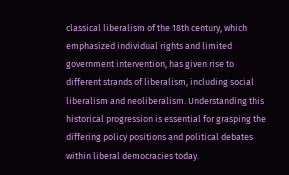classical liberalism of the 18th century, which emphasized individual rights and limited government intervention, has given rise to different strands of liberalism, including social liberalism and neoliberalism. Understanding this historical progression is essential for grasping the differing policy positions and political debates within liberal democracies today.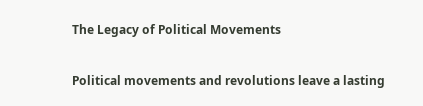The Legacy of Political Movements

Political movements and revolutions leave a lasting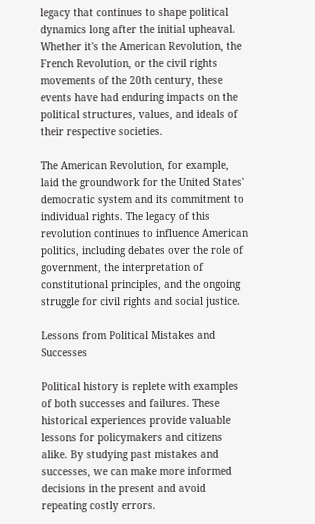legacy that continues to shape political dynamics long after the initial upheaval. Whether it's the American Revolution, the French Revolution, or the civil rights movements of the 20th century, these events have had enduring impacts on the political structures, values, and ideals of their respective societies.

The American Revolution, for example, laid the groundwork for the United States' democratic system and its commitment to individual rights. The legacy of this revolution continues to influence American politics, including debates over the role of government, the interpretation of constitutional principles, and the ongoing struggle for civil rights and social justice.

Lessons from Political Mistakes and Successes

Political history is replete with examples of both successes and failures. These historical experiences provide valuable lessons for policymakers and citizens alike. By studying past mistakes and successes, we can make more informed decisions in the present and avoid repeating costly errors.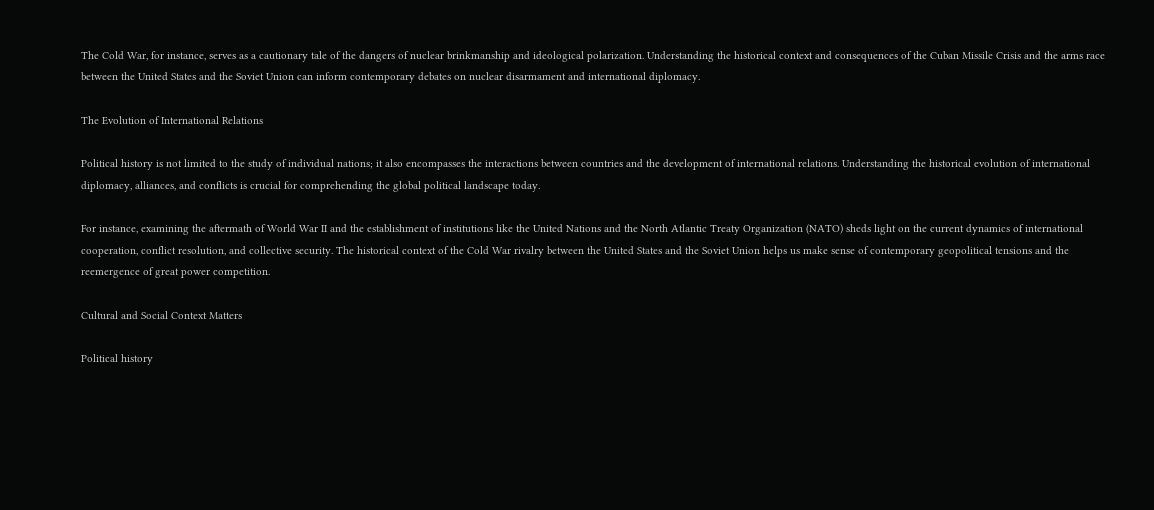The Cold War, for instance, serves as a cautionary tale of the dangers of nuclear brinkmanship and ideological polarization. Understanding the historical context and consequences of the Cuban Missile Crisis and the arms race between the United States and the Soviet Union can inform contemporary debates on nuclear disarmament and international diplomacy.

The Evolution of International Relations

Political history is not limited to the study of individual nations; it also encompasses the interactions between countries and the development of international relations. Understanding the historical evolution of international diplomacy, alliances, and conflicts is crucial for comprehending the global political landscape today.

For instance, examining the aftermath of World War II and the establishment of institutions like the United Nations and the North Atlantic Treaty Organization (NATO) sheds light on the current dynamics of international cooperation, conflict resolution, and collective security. The historical context of the Cold War rivalry between the United States and the Soviet Union helps us make sense of contemporary geopolitical tensions and the reemergence of great power competition.

Cultural and Social Context Matters

Political history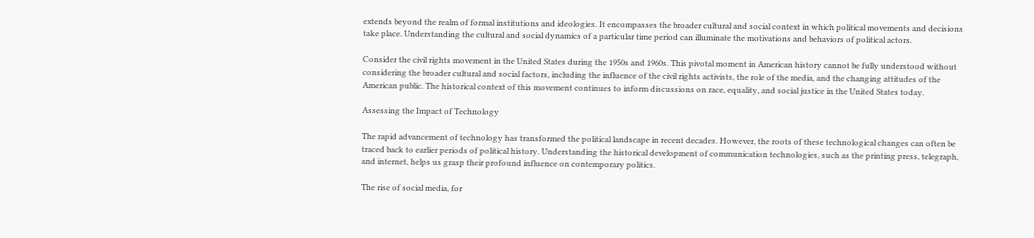extends beyond the realm of formal institutions and ideologies. It encompasses the broader cultural and social context in which political movements and decisions take place. Understanding the cultural and social dynamics of a particular time period can illuminate the motivations and behaviors of political actors.

Consider the civil rights movement in the United States during the 1950s and 1960s. This pivotal moment in American history cannot be fully understood without considering the broader cultural and social factors, including the influence of the civil rights activists, the role of the media, and the changing attitudes of the American public. The historical context of this movement continues to inform discussions on race, equality, and social justice in the United States today.

Assessing the Impact of Technology

The rapid advancement of technology has transformed the political landscape in recent decades. However, the roots of these technological changes can often be traced back to earlier periods of political history. Understanding the historical development of communication technologies, such as the printing press, telegraph, and internet, helps us grasp their profound influence on contemporary politics.

The rise of social media, for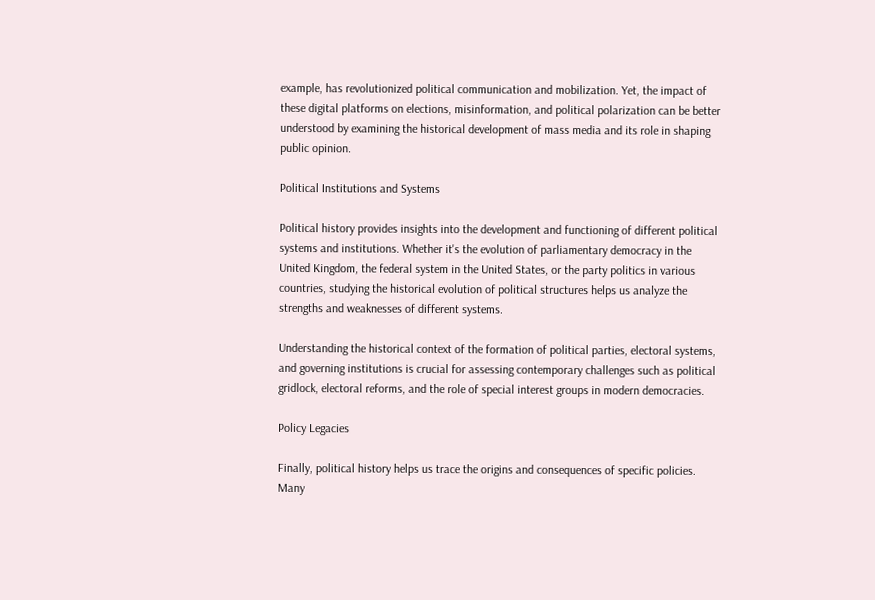example, has revolutionized political communication and mobilization. Yet, the impact of these digital platforms on elections, misinformation, and political polarization can be better understood by examining the historical development of mass media and its role in shaping public opinion.

Political Institutions and Systems

Political history provides insights into the development and functioning of different political systems and institutions. Whether it's the evolution of parliamentary democracy in the United Kingdom, the federal system in the United States, or the party politics in various countries, studying the historical evolution of political structures helps us analyze the strengths and weaknesses of different systems.

Understanding the historical context of the formation of political parties, electoral systems, and governing institutions is crucial for assessing contemporary challenges such as political gridlock, electoral reforms, and the role of special interest groups in modern democracies.

Policy Legacies

Finally, political history helps us trace the origins and consequences of specific policies. Many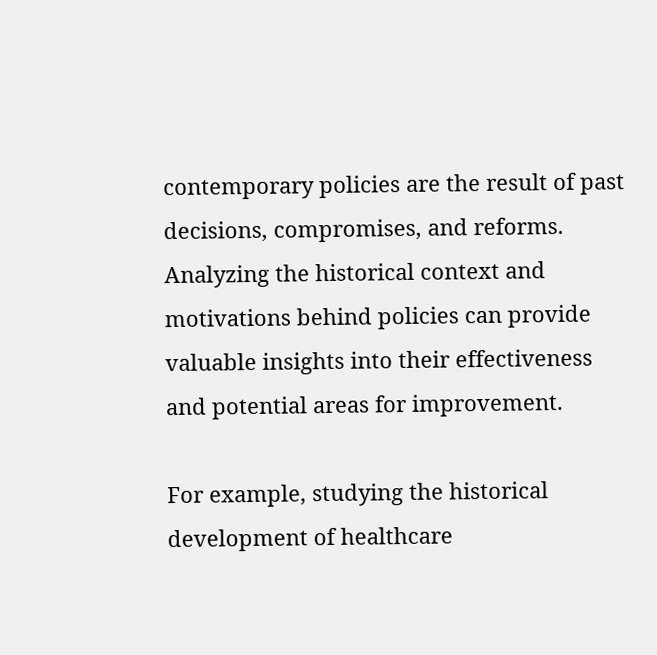contemporary policies are the result of past decisions, compromises, and reforms. Analyzing the historical context and motivations behind policies can provide valuable insights into their effectiveness and potential areas for improvement.

For example, studying the historical development of healthcare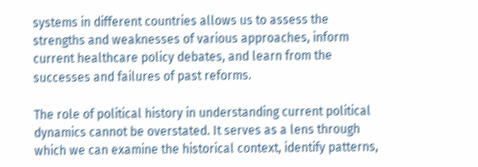systems in different countries allows us to assess the strengths and weaknesses of various approaches, inform current healthcare policy debates, and learn from the successes and failures of past reforms.

The role of political history in understanding current political dynamics cannot be overstated. It serves as a lens through which we can examine the historical context, identify patterns,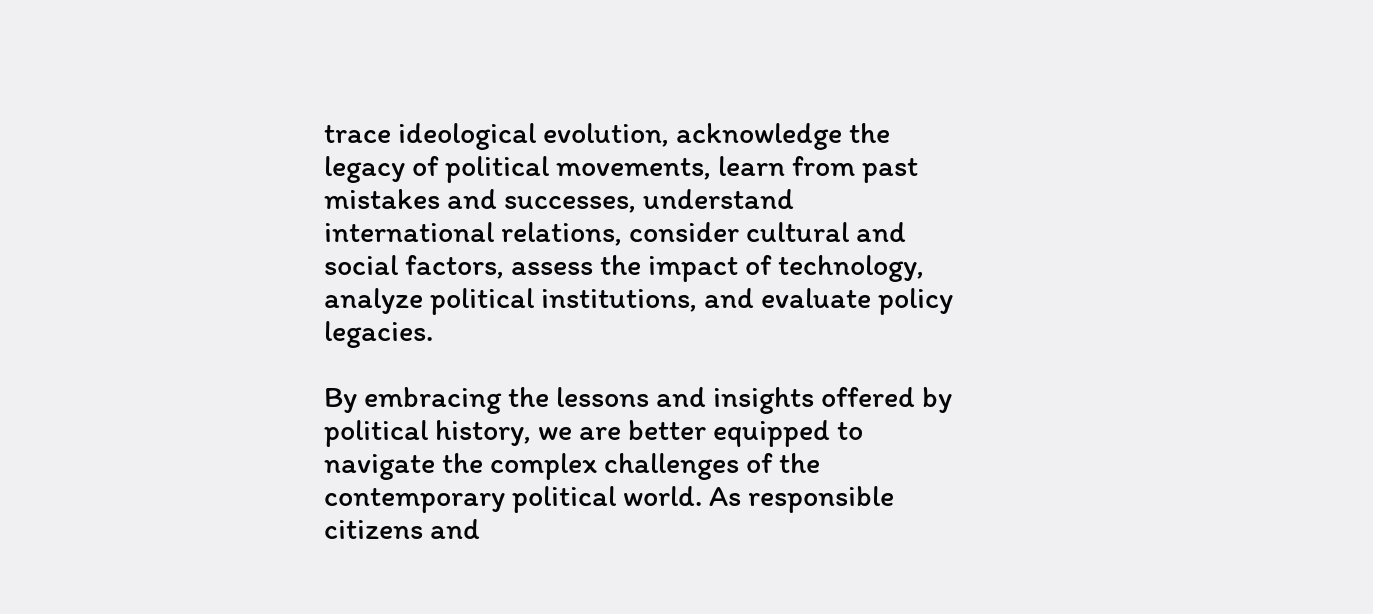trace ideological evolution, acknowledge the legacy of political movements, learn from past mistakes and successes, understand international relations, consider cultural and social factors, assess the impact of technology, analyze political institutions, and evaluate policy legacies.

By embracing the lessons and insights offered by political history, we are better equipped to navigate the complex challenges of the contemporary political world. As responsible citizens and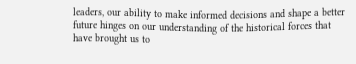leaders, our ability to make informed decisions and shape a better future hinges on our understanding of the historical forces that have brought us to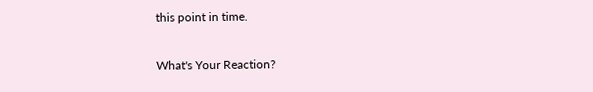this point in time.

What's Your Reaction?